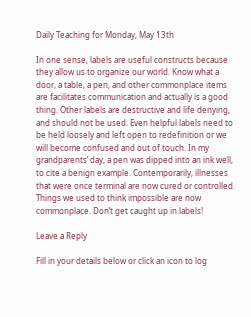Daily Teaching for Monday, May 13th

In one sense, labels are useful constructs because they allow us to organize our world. Know what a door, a table, a pen, and other commonplace items are facilitates communication and actually is a good thing. Other labels are destructive and life denying, and should not be used. Even helpful labels need to be held loosely and left open to redefinition or we will become confused and out of touch. In my grandparents’ day, a pen was dipped into an ink well, to cite a benign example. Contemporarily, illnesses that were once terminal are now cured or controlled. Things we used to think impossible are now commonplace. Don’t get caught up in labels!

Leave a Reply

Fill in your details below or click an icon to log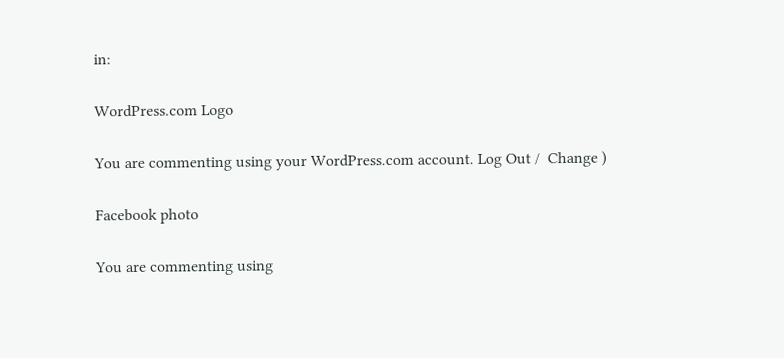in:

WordPress.com Logo

You are commenting using your WordPress.com account. Log Out /  Change )

Facebook photo

You are commenting using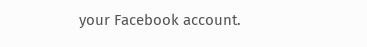your Facebook account.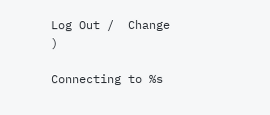Log Out /  Change )

Connecting to %s